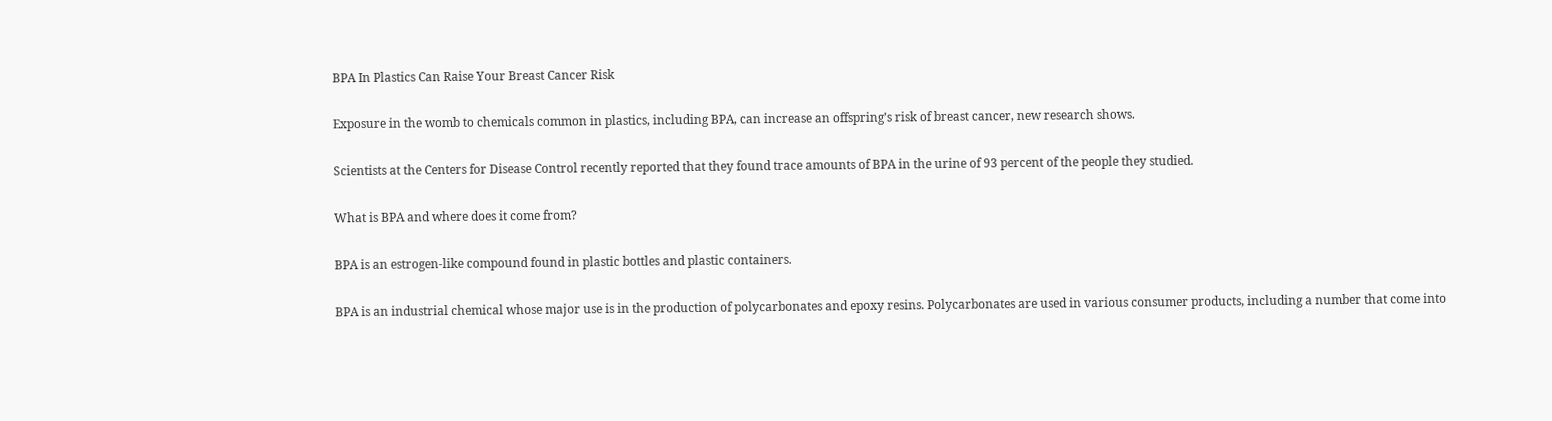BPA In Plastics Can Raise Your Breast Cancer Risk

Exposure in the womb to chemicals common in plastics, including BPA, can increase an offspring’s risk of breast cancer, new research shows.

Scientists at the Centers for Disease Control recently reported that they found trace amounts of BPA in the urine of 93 percent of the people they studied.

What is BPA and where does it come from?

BPA is an estrogen-like compound found in plastic bottles and plastic containers.

BPA is an industrial chemical whose major use is in the production of polycarbonates and epoxy resins. Polycarbonates are used in various consumer products, including a number that come into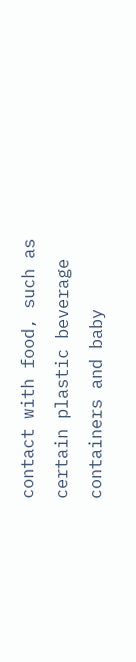contact with food, such as certain plastic beverage containers and baby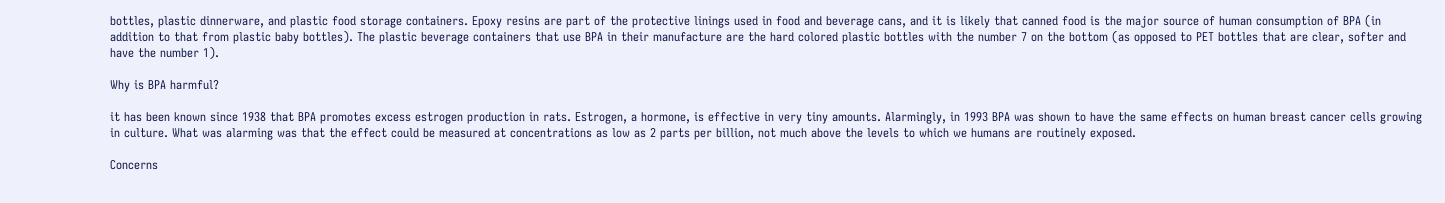bottles, plastic dinnerware, and plastic food storage containers. Epoxy resins are part of the protective linings used in food and beverage cans, and it is likely that canned food is the major source of human consumption of BPA (in addition to that from plastic baby bottles). The plastic beverage containers that use BPA in their manufacture are the hard colored plastic bottles with the number 7 on the bottom (as opposed to PET bottles that are clear, softer and have the number 1).

Why is BPA harmful?

it has been known since 1938 that BPA promotes excess estrogen production in rats. Estrogen, a hormone, is effective in very tiny amounts. Alarmingly, in 1993 BPA was shown to have the same effects on human breast cancer cells growing in culture. What was alarming was that the effect could be measured at concentrations as low as 2 parts per billion, not much above the levels to which we humans are routinely exposed.

Concerns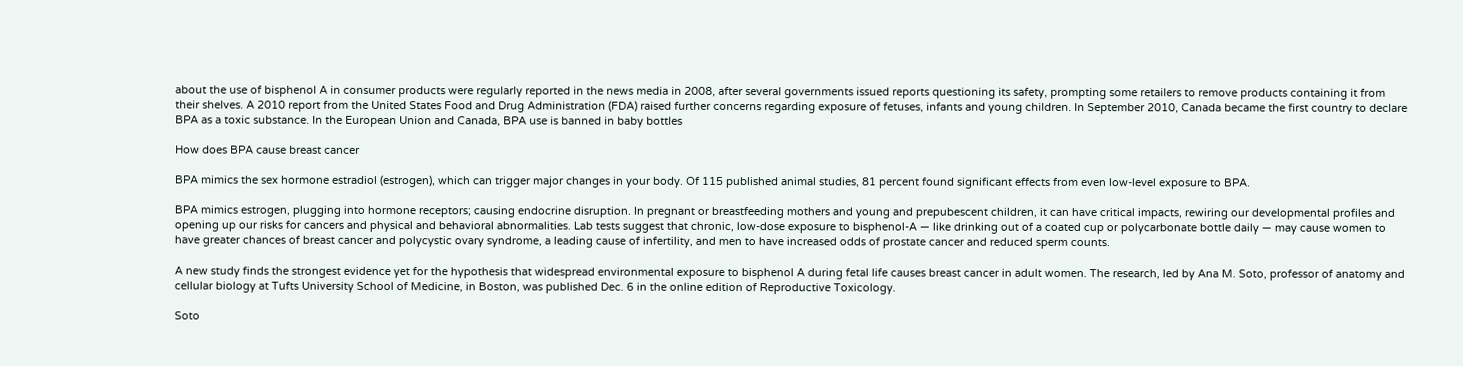about the use of bisphenol A in consumer products were regularly reported in the news media in 2008, after several governments issued reports questioning its safety, prompting some retailers to remove products containing it from their shelves. A 2010 report from the United States Food and Drug Administration (FDA) raised further concerns regarding exposure of fetuses, infants and young children. In September 2010, Canada became the first country to declare BPA as a toxic substance. In the European Union and Canada, BPA use is banned in baby bottles

How does BPA cause breast cancer

BPA mimics the sex hormone estradiol (estrogen), which can trigger major changes in your body. Of 115 published animal studies, 81 percent found significant effects from even low-level exposure to BPA.

BPA mimics estrogen, plugging into hormone receptors; causing endocrine disruption. In pregnant or breastfeeding mothers and young and prepubescent children, it can have critical impacts, rewiring our developmental profiles and opening up our risks for cancers and physical and behavioral abnormalities. Lab tests suggest that chronic, low-dose exposure to bisphenol-A — like drinking out of a coated cup or polycarbonate bottle daily — may cause women to have greater chances of breast cancer and polycystic ovary syndrome, a leading cause of infertility, and men to have increased odds of prostate cancer and reduced sperm counts.

A new study finds the strongest evidence yet for the hypothesis that widespread environmental exposure to bisphenol A during fetal life causes breast cancer in adult women. The research, led by Ana M. Soto, professor of anatomy and cellular biology at Tufts University School of Medicine, in Boston, was published Dec. 6 in the online edition of Reproductive Toxicology.

Soto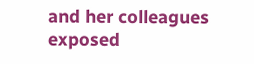and her colleagues exposed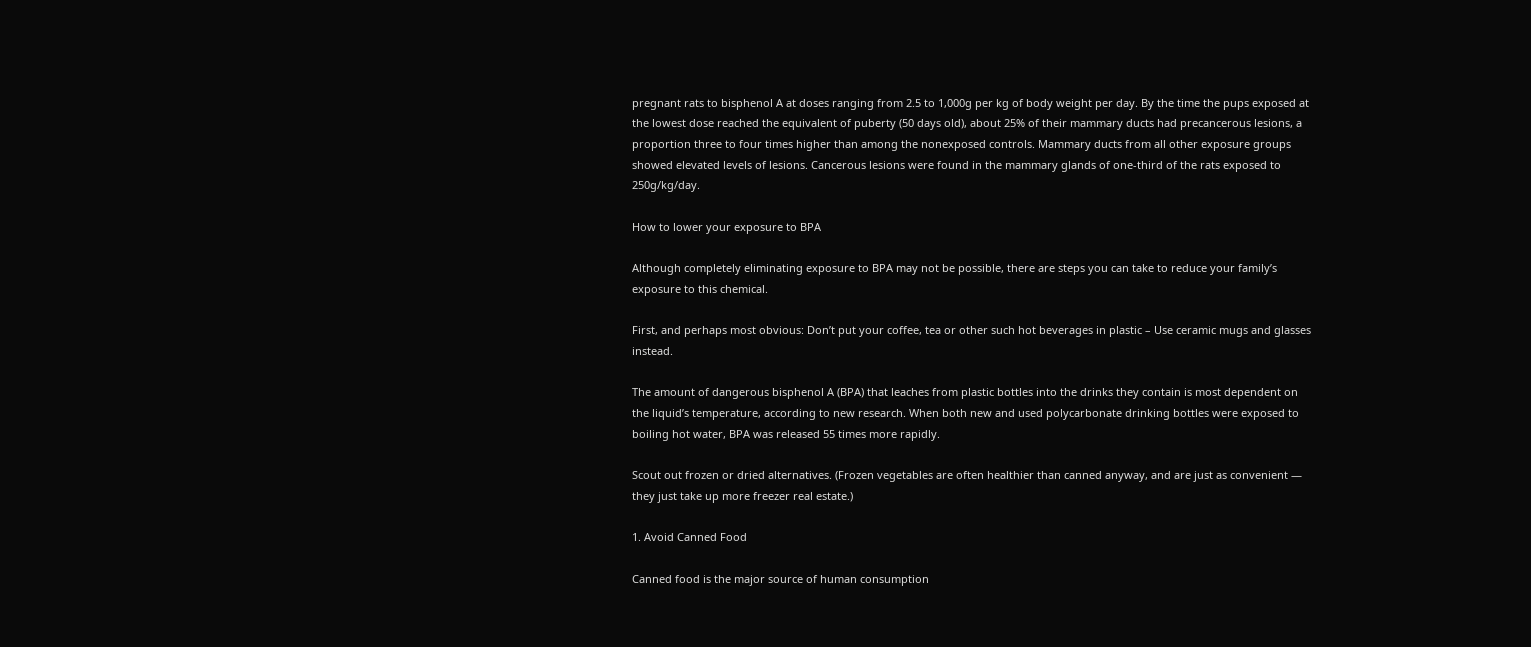pregnant rats to bisphenol A at doses ranging from 2.5 to 1,000g per kg of body weight per day. By the time the pups exposed at the lowest dose reached the equivalent of puberty (50 days old), about 25% of their mammary ducts had precancerous lesions, a proportion three to four times higher than among the nonexposed controls. Mammary ducts from all other exposure groups showed elevated levels of lesions. Cancerous lesions were found in the mammary glands of one-third of the rats exposed to 250g/kg/day.

How to lower your exposure to BPA

Although completely eliminating exposure to BPA may not be possible, there are steps you can take to reduce your family’s exposure to this chemical.

First, and perhaps most obvious: Don’t put your coffee, tea or other such hot beverages in plastic – Use ceramic mugs and glasses instead.

The amount of dangerous bisphenol A (BPA) that leaches from plastic bottles into the drinks they contain is most dependent on the liquid’s temperature, according to new research. When both new and used polycarbonate drinking bottles were exposed to boiling hot water, BPA was released 55 times more rapidly.

Scout out frozen or dried alternatives. (Frozen vegetables are often healthier than canned anyway, and are just as convenient — they just take up more freezer real estate.)

1. Avoid Canned Food

Canned food is the major source of human consumption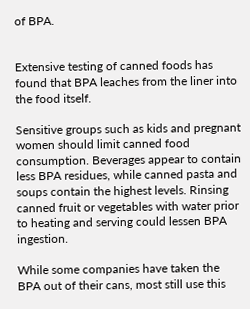of BPA.


Extensive testing of canned foods has found that BPA leaches from the liner into the food itself.

Sensitive groups such as kids and pregnant women should limit canned food consumption. Beverages appear to contain less BPA residues, while canned pasta and soups contain the highest levels. Rinsing canned fruit or vegetables with water prior to heating and serving could lessen BPA ingestion.

While some companies have taken the BPA out of their cans, most still use this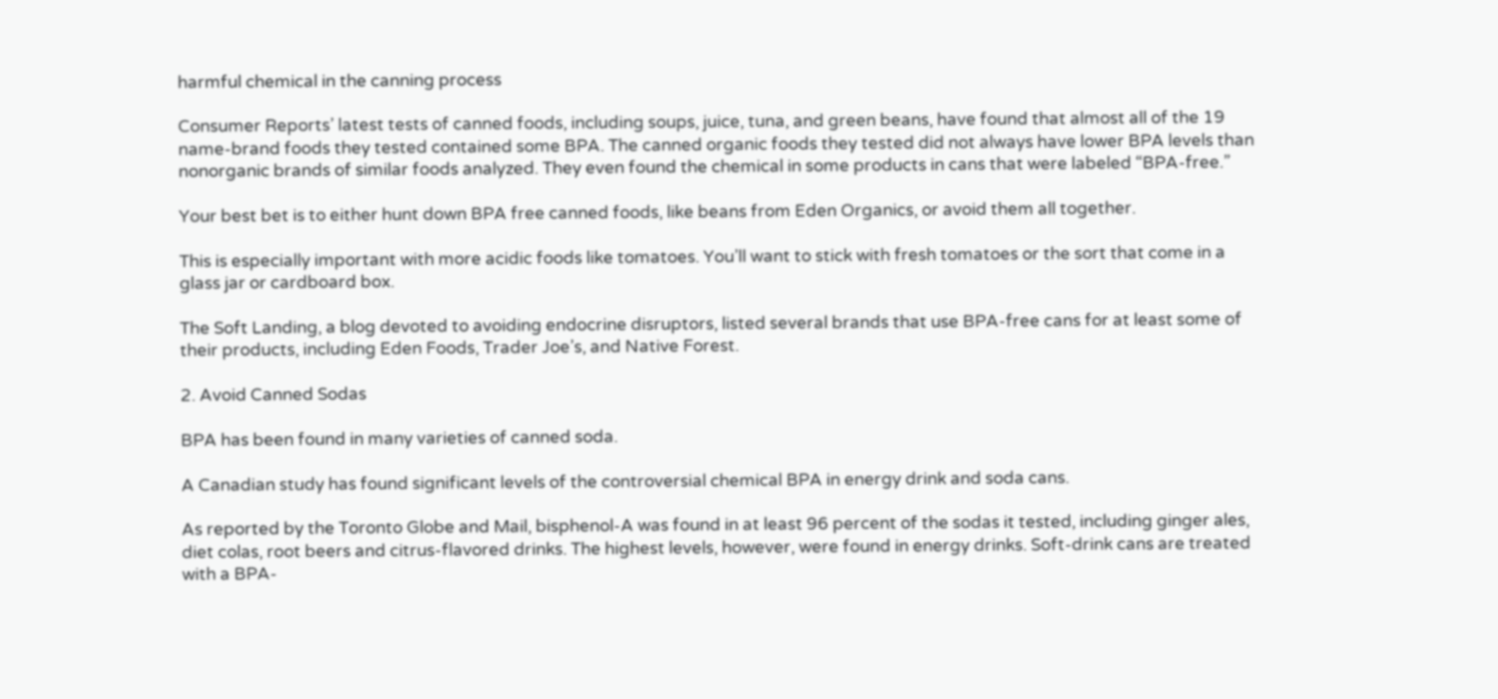harmful chemical in the canning process

Consumer Reports’ latest tests of canned foods, including soups, juice, tuna, and green beans, have found that almost all of the 19 name-brand foods they tested contained some BPA. The canned organic foods they tested did not always have lower BPA levels than nonorganic brands of similar foods analyzed. They even found the chemical in some products in cans that were labeled “BPA-free.”

Your best bet is to either hunt down BPA free canned foods, like beans from Eden Organics, or avoid them all together.

This is especially important with more acidic foods like tomatoes. You’ll want to stick with fresh tomatoes or the sort that come in a glass jar or cardboard box.

The Soft Landing, a blog devoted to avoiding endocrine disruptors, listed several brands that use BPA-free cans for at least some of their products, including Eden Foods, Trader Joe’s, and Native Forest.

2. Avoid Canned Sodas

BPA has been found in many varieties of canned soda.

A Canadian study has found significant levels of the controversial chemical BPA in energy drink and soda cans.

As reported by the Toronto Globe and Mail, bisphenol-A was found in at least 96 percent of the sodas it tested, including ginger ales, diet colas, root beers and citrus-flavored drinks. The highest levels, however, were found in energy drinks. Soft-drink cans are treated with a BPA-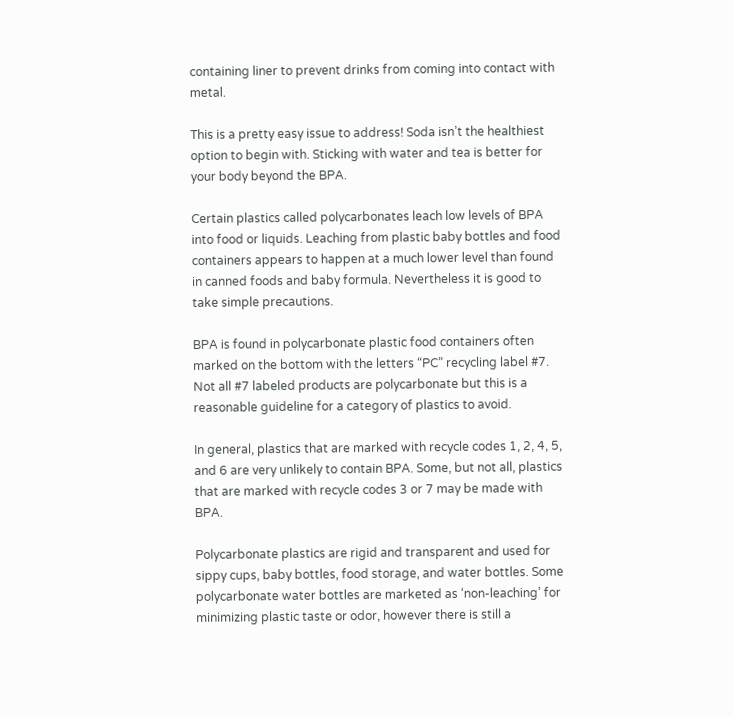containing liner to prevent drinks from coming into contact with metal.

This is a pretty easy issue to address! Soda isn’t the healthiest option to begin with. Sticking with water and tea is better for your body beyond the BPA.

Certain plastics called polycarbonates leach low levels of BPA into food or liquids. Leaching from plastic baby bottles and food containers appears to happen at a much lower level than found in canned foods and baby formula. Nevertheless it is good to take simple precautions.

BPA is found in polycarbonate plastic food containers often marked on the bottom with the letters “PC” recycling label #7. Not all #7 labeled products are polycarbonate but this is a reasonable guideline for a category of plastics to avoid.

In general, plastics that are marked with recycle codes 1, 2, 4, 5, and 6 are very unlikely to contain BPA. Some, but not all, plastics that are marked with recycle codes 3 or 7 may be made with BPA.

Polycarbonate plastics are rigid and transparent and used for sippy cups, baby bottles, food storage, and water bottles. Some polycarbonate water bottles are marketed as ‘non-leaching’ for minimizing plastic taste or odor, however there is still a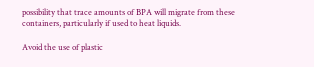possibility that trace amounts of BPA will migrate from these containers, particularly if used to heat liquids.

Avoid the use of plastic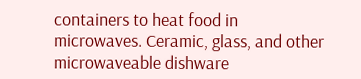containers to heat food in microwaves. Ceramic, glass, and other microwaveable dishware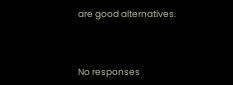are good alternatives.



No responses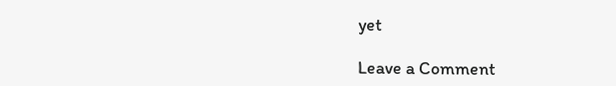yet

Leave a Comment